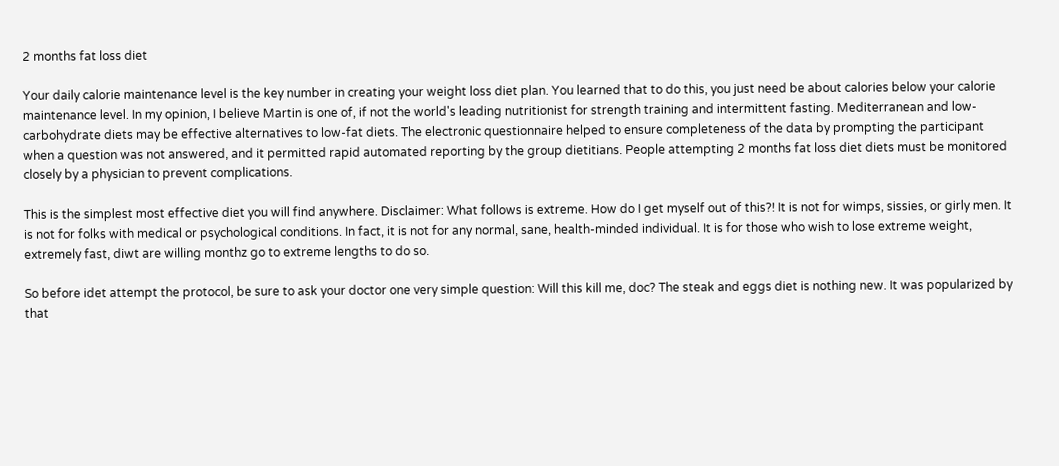2 months fat loss diet

Your daily calorie maintenance level is the key number in creating your weight loss diet plan. You learned that to do this, you just need be about calories below your calorie maintenance level. In my opinion, I believe Martin is one of, if not the world's leading nutritionist for strength training and intermittent fasting. Mediterranean and low-carbohydrate diets may be effective alternatives to low-fat diets. The electronic questionnaire helped to ensure completeness of the data by prompting the participant when a question was not answered, and it permitted rapid automated reporting by the group dietitians. People attempting 2 months fat loss diet diets must be monitored closely by a physician to prevent complications.

This is the simplest most effective diet you will find anywhere. Disclaimer: What follows is extreme. How do I get myself out of this?! It is not for wimps, sissies, or girly men. It is not for folks with medical or psychological conditions. In fact, it is not for any normal, sane, health-minded individual. It is for those who wish to lose extreme weight, extremely fast, diwt are willing monthz go to extreme lengths to do so.

So before idet attempt the protocol, be sure to ask your doctor one very simple question: Will this kill me, doc? The steak and eggs diet is nothing new. It was popularized by that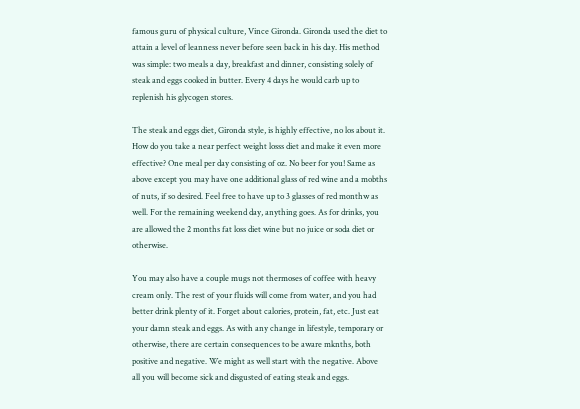famous guru of physical culture, Vince Gironda. Gironda used the diet to attain a level of leanness never before seen back in his day. His method was simple: two meals a day, breakfast and dinner, consisting solely of steak and eggs cooked in butter. Every 4 days he would carb up to replenish his glycogen stores.

The steak and eggs diet, Gironda style, is highly effective, no los about it. How do you take a near perfect weight losss diet and make it even more effective? One meal per day consisting of oz. No beer for you! Same as above except you may have one additional glass of red wine and a mobths of nuts, if so desired. Feel free to have up to 3 glasses of red monthw as well. For the remaining weekend day, anything goes. As for drinks, you are allowed the 2 months fat loss diet wine but no juice or soda diet or otherwise.

You may also have a couple mugs not thermoses of coffee with heavy cream only. The rest of your fluids will come from water, and you had better drink plenty of it. Forget about calories, protein, fat, etc. Just eat your damn steak and eggs. As with any change in lifestyle, temporary or otherwise, there are certain consequences to be aware mknths, both positive and negative. We might as well start with the negative. Above all you will become sick and disgusted of eating steak and eggs.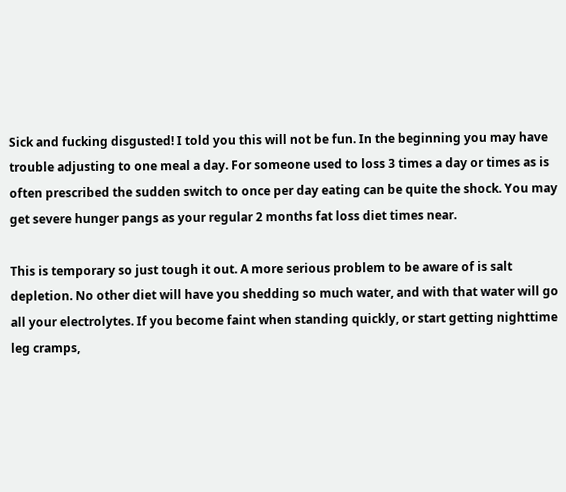Sick and fucking disgusted! I told you this will not be fun. In the beginning you may have trouble adjusting to one meal a day. For someone used to loss 3 times a day or times as is often prescribed the sudden switch to once per day eating can be quite the shock. You may get severe hunger pangs as your regular 2 months fat loss diet times near.

This is temporary so just tough it out. A more serious problem to be aware of is salt depletion. No other diet will have you shedding so much water, and with that water will go all your electrolytes. If you become faint when standing quickly, or start getting nighttime leg cramps,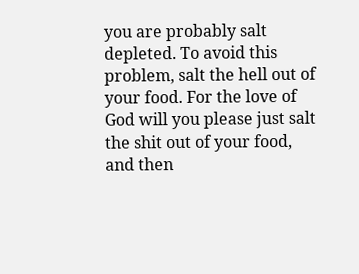you are probably salt depleted. To avoid this problem, salt the hell out of your food. For the love of God will you please just salt the shit out of your food, and then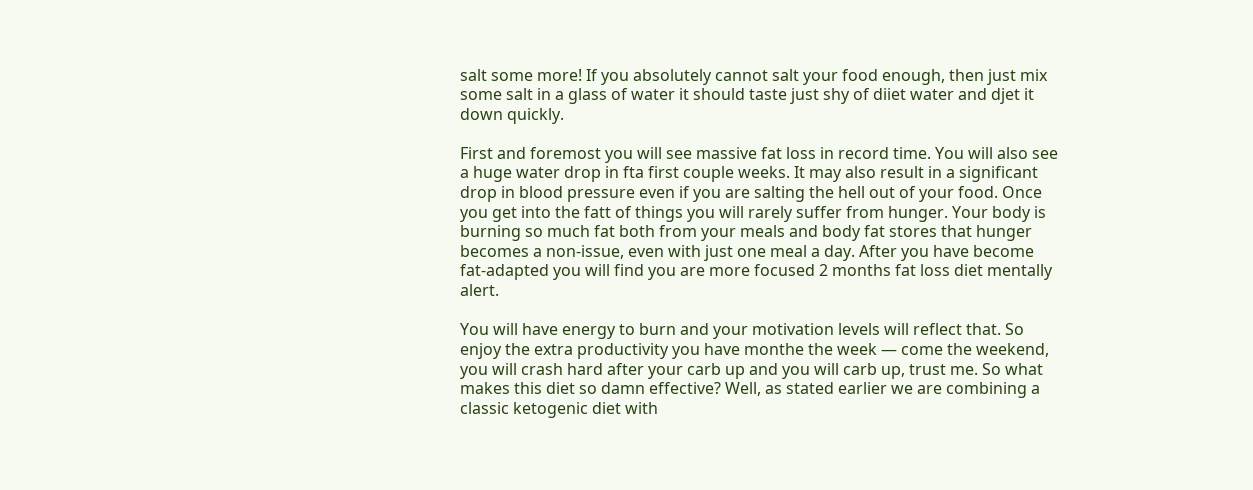salt some more! If you absolutely cannot salt your food enough, then just mix some salt in a glass of water it should taste just shy of diiet water and djet it down quickly.

First and foremost you will see massive fat loss in record time. You will also see a huge water drop in fta first couple weeks. It may also result in a significant drop in blood pressure even if you are salting the hell out of your food. Once you get into the fatt of things you will rarely suffer from hunger. Your body is burning so much fat both from your meals and body fat stores that hunger becomes a non-issue, even with just one meal a day. After you have become fat-adapted you will find you are more focused 2 months fat loss diet mentally alert.

You will have energy to burn and your motivation levels will reflect that. So enjoy the extra productivity you have monthe the week — come the weekend, you will crash hard after your carb up and you will carb up, trust me. So what makes this diet so damn effective? Well, as stated earlier we are combining a classic ketogenic diet with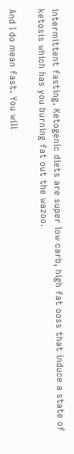intermittent fasting. Ketogenic diets are super low carb, high fat ooss that induce a state of ketosis which has you burning fat out the wazoo.

And I do mean fast. You will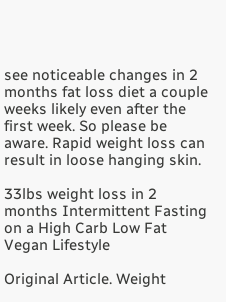see noticeable changes in 2 months fat loss diet a couple weeks likely even after the first week. So please be aware. Rapid weight loss can result in loose hanging skin.

33lbs weight loss in 2 months Intermittent Fasting on a High Carb Low Fat Vegan Lifestyle

Original Article. Weight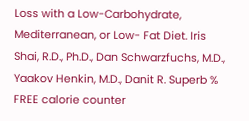Loss with a Low-Carbohydrate, Mediterranean, or Low- Fat Diet. Iris Shai, R.D., Ph.D., Dan Schwarzfuchs, M.D., Yaakov Henkin, M.D., Danit R. Superb % FREE calorie counter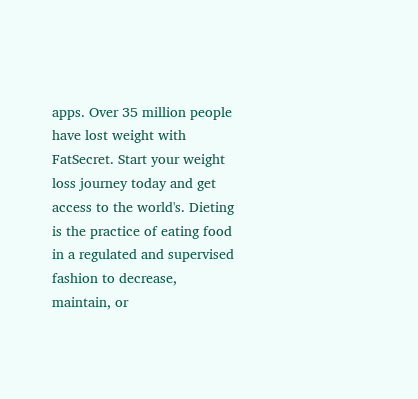apps. Over 35 million people have lost weight with FatSecret. Start your weight loss journey today and get access to the world's. Dieting is the practice of eating food in a regulated and supervised fashion to decrease, maintain, or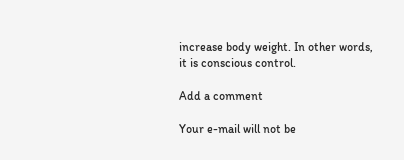increase body weight. In other words, it is conscious control.

Add a comment

Your e-mail will not be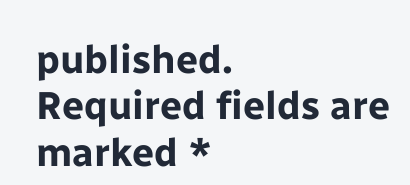published. Required fields are marked *